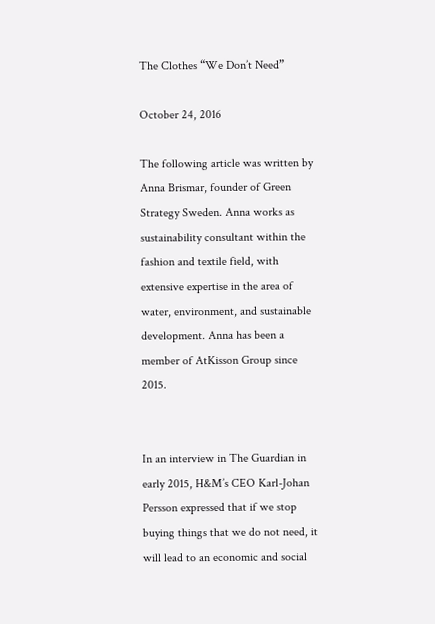The Clothes “We Don’t Need”

October 24, 2016

The following article was written by Anna Brismar, founder of Green Strategy Sweden. Anna works as sustainability consultant within the fashion and textile field, with extensive expertise in the area of water, environment, and sustainable development. Anna has been a member of AtKisson Group since 2015.


In an interview in The Guardian in early 2015, H&M’s CEO Karl-Johan Persson expressed that if we stop buying things that we do not need, it will lead to an economic and social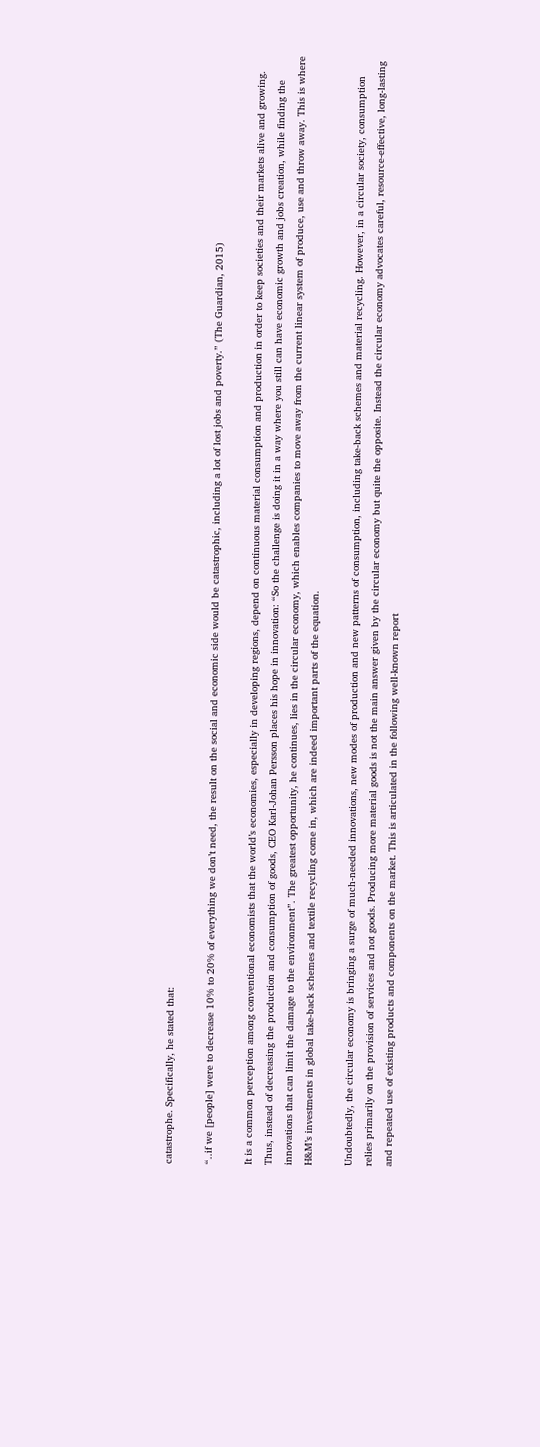catastrophe. Specifically, he stated that:

“..if we [people] were to decrease 10% to 20% of everything we don’t need, the result on the social and economic side would be catastrophic, including a lot of lost jobs and poverty.” (The Guardian, 2015)

It is a common perception among conventional economists that the world’s economies, especially in developing regions, depend on continuous material consumption and production in order to keep societies and their markets alive and growing. Thus, instead of decreasing the production and consumption of goods, CEO Karl-Johan Persson places his hope in innovation: “So the challenge is doing it in a way where you still can have economic growth and jobs creation, while finding the innovations that can limit the damage to the environment”. The greatest opportunity, he continues, lies in the circular economy, which enables companies to move away from the current linear system of produce, use and throw away. This is where H&M’s investments in global take-back schemes and textile recycling come in, which are indeed important parts of the equation.

Undoubtedly, the circular economy is bringing a surge of much-needed innovations, new modes of production and new patterns of consumption, including take-back schemes and material recycling. However, in a circular society, consumption relies primarily on the provision of services and not goods. Producing more material goods is not the main answer given by the circular economy but quite the opposite. Instead the circular economy advocates careful, resource-effective, long-lasting and repeated use of existing products and components on the market. This is articulated in the following well-known report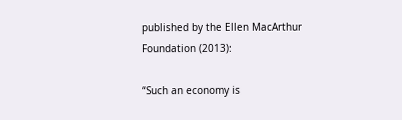published by the Ellen MacArthur Foundation (2013):

“Such an economy is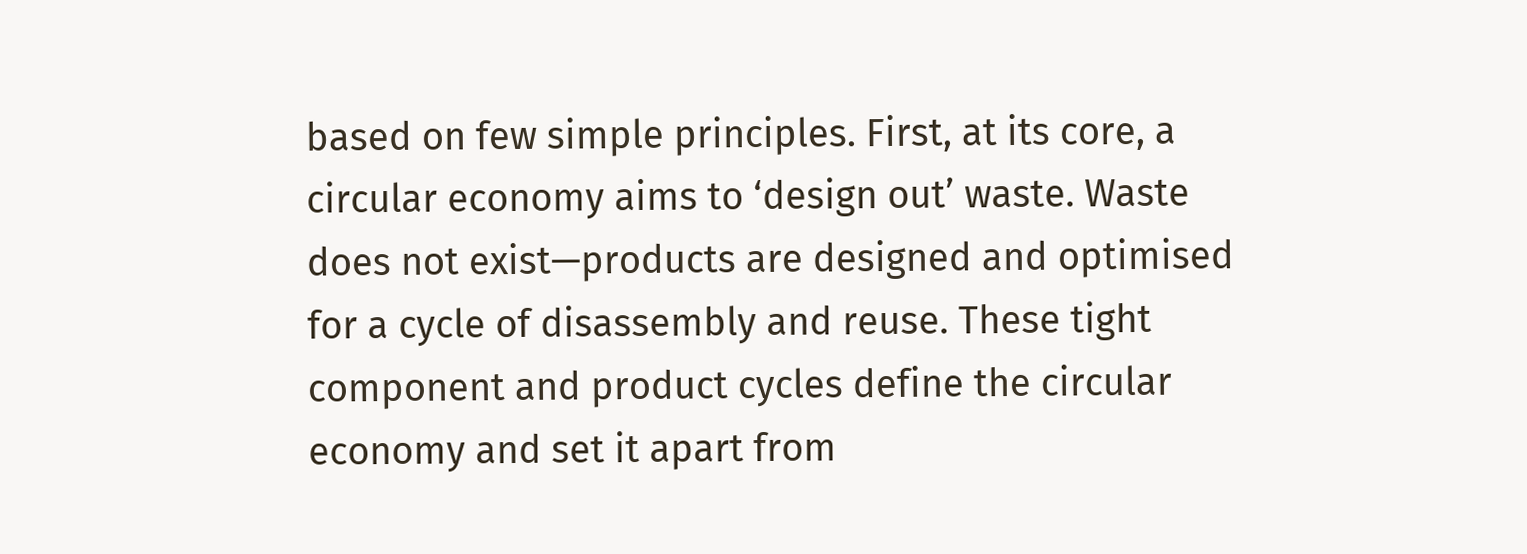based on few simple principles. First, at its core, a circular economy aims to ‘design out’ waste. Waste does not exist—products are designed and optimised for a cycle of disassembly and reuse. These tight component and product cycles define the circular economy and set it apart from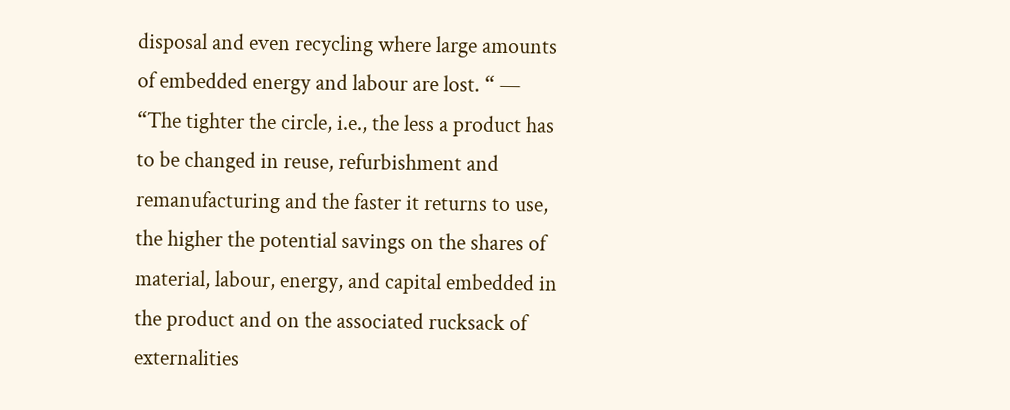disposal and even recycling where large amounts of embedded energy and labour are lost. “ — “The tighter the circle, i.e., the less a product has to be changed in reuse, refurbishment and remanufacturing and the faster it returns to use, the higher the potential savings on the shares of material, labour, energy, and capital embedded in the product and on the associated rucksack of externalities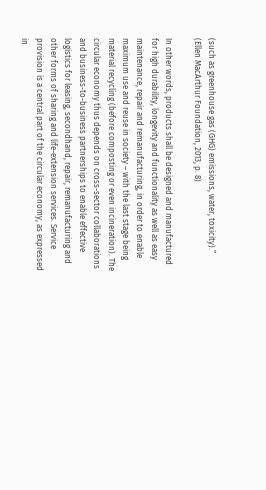(such as greenhouse gas (GHG) emissions, water, toxicity).” (Ellen MacArthur Foundation, 2013, p. 8)

In other words, products shall be designed and manufactured for high durability, longevity and functionality as well as easy maintenance, repair and remanufacturing, in order to enable maximum use and reuse in society – with the last stage being material recycling (before composting or even incineration). The circular economy thus depends on cross-sector collaborations and business-to-business partnerships to enable effective logistics for leasing, secondhand, repair, remanufacturing and other forms of sharing and life-extension services. Service provision is a central part of the circular economy, as expressed in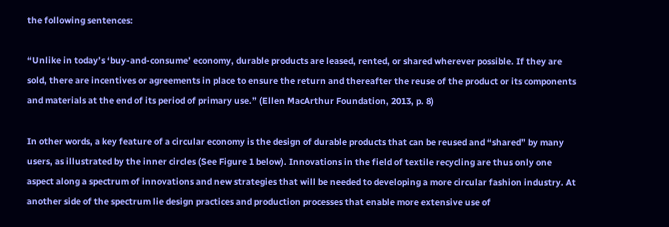the following sentences:

“Unlike in today’s ‘buy-and-consume’ economy, durable products are leased, rented, or shared wherever possible. If they are sold, there are incentives or agreements in place to ensure the return and thereafter the reuse of the product or its components and materials at the end of its period of primary use.” (Ellen MacArthur Foundation, 2013, p. 8)

In other words, a key feature of a circular economy is the design of durable products that can be reused and “shared” by many users, as illustrated by the inner circles (See Figure 1 below). Innovations in the field of textile recycling are thus only one aspect along a spectrum of innovations and new strategies that will be needed to developing a more circular fashion industry. At another side of the spectrum lie design practices and production processes that enable more extensive use of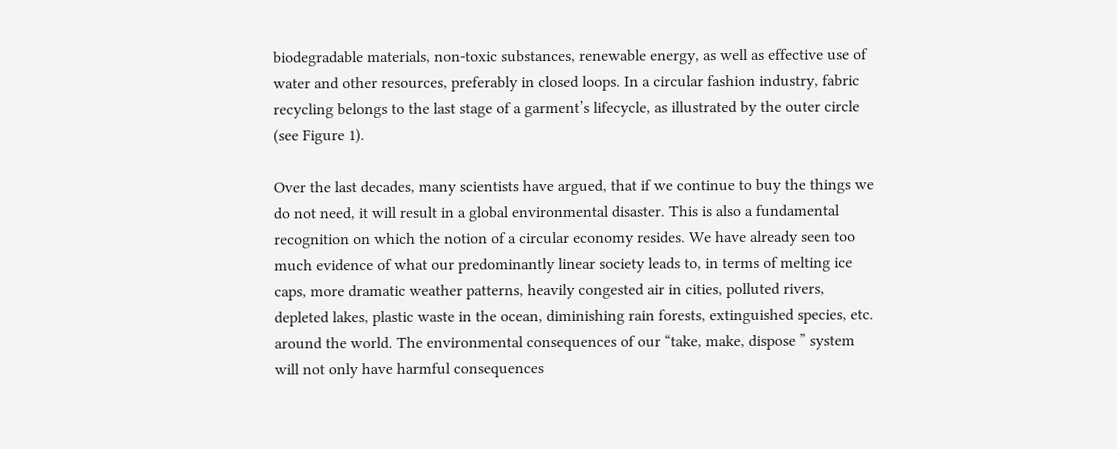biodegradable materials, non-toxic substances, renewable energy, as well as effective use of water and other resources, preferably in closed loops. In a circular fashion industry, fabric recycling belongs to the last stage of a garment’s lifecycle, as illustrated by the outer circle (see Figure 1).

Over the last decades, many scientists have argued, that if we continue to buy the things we do not need, it will result in a global environmental disaster. This is also a fundamental recognition on which the notion of a circular economy resides. We have already seen too much evidence of what our predominantly linear society leads to, in terms of melting ice caps, more dramatic weather patterns, heavily congested air in cities, polluted rivers, depleted lakes, plastic waste in the ocean, diminishing rain forests, extinguished species, etc. around the world. The environmental consequences of our “take, make, dispose ” system will not only have harmful consequences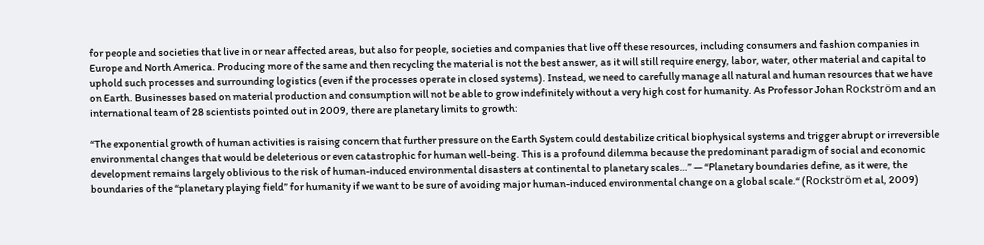for people and societies that live in or near affected areas, but also for people, societies and companies that live off these resources, including consumers and fashion companies in Europe and North America. Producing more of the same and then recycling the material is not the best answer, as it will still require energy, labor, water, other material and capital to uphold such processes and surrounding logistics (even if the processes operate in closed systems). Instead, we need to carefully manage all natural and human resources that we have on Earth. Businesses based on material production and consumption will not be able to grow indefinitely without a very high cost for humanity. As Professor Johan Rockström and an international team of 28 scientists pointed out in 2009, there are planetary limits to growth:

“The exponential growth of human activities is raising concern that further pressure on the Earth System could destabilize critical biophysical systems and trigger abrupt or irreversible environmental changes that would be deleterious or even catastrophic for human well-being. This is a profound dilemma because the predominant paradigm of social and economic development remains largely oblivious to the risk of human-induced environmental disasters at continental to planetary scales…” — “Planetary boundaries define, as it were, the boundaries of the “planetary playing field” for humanity if we want to be sure of avoiding major human-induced environmental change on a global scale.“ (Rockström et al, 2009)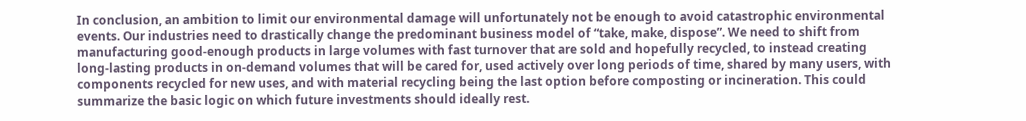In conclusion, an ambition to limit our environmental damage will unfortunately not be enough to avoid catastrophic environmental events. Our industries need to drastically change the predominant business model of “take, make, dispose”. We need to shift from manufacturing good-enough products in large volumes with fast turnover that are sold and hopefully recycled, to instead creating long-lasting products in on-demand volumes that will be cared for, used actively over long periods of time, shared by many users, with components recycled for new uses, and with material recycling being the last option before composting or incineration. This could summarize the basic logic on which future investments should ideally rest.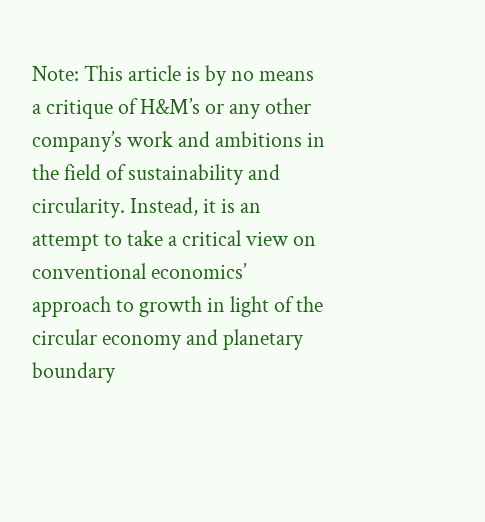Note: This article is by no means a critique of H&M’s or any other company’s work and ambitions in the field of sustainability and circularity. Instead, it is an attempt to take a critical view on conventional economics’ approach to growth in light of the circular economy and planetary boundary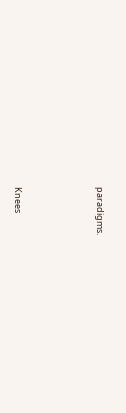paradigms.




Knees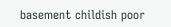basement childish poor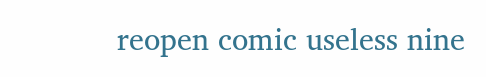reopen comic useless nine